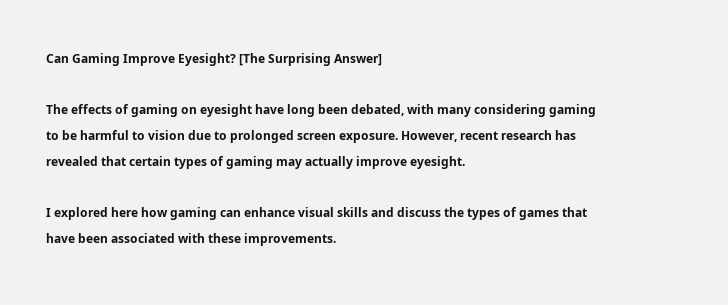Can Gaming Improve Eyesight? [The Surprising Answer]

The effects of gaming on eyesight have long been debated, with many considering gaming to be harmful to vision due to prolonged screen exposure. However, recent research has revealed that certain types of gaming may actually improve eyesight.

I explored here how gaming can enhance visual skills and discuss the types of games that have been associated with these improvements.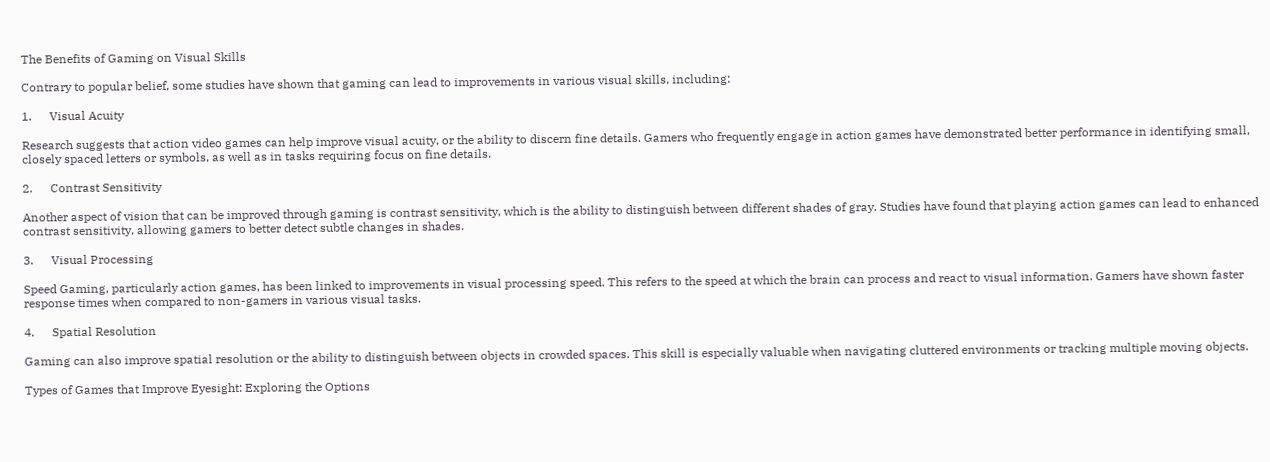The Benefits of Gaming on Visual Skills

Contrary to popular belief, some studies have shown that gaming can lead to improvements in various visual skills, including:

1.      Visual Acuity

Research suggests that action video games can help improve visual acuity, or the ability to discern fine details. Gamers who frequently engage in action games have demonstrated better performance in identifying small, closely spaced letters or symbols, as well as in tasks requiring focus on fine details.

2.      Contrast Sensitivity

Another aspect of vision that can be improved through gaming is contrast sensitivity, which is the ability to distinguish between different shades of gray. Studies have found that playing action games can lead to enhanced contrast sensitivity, allowing gamers to better detect subtle changes in shades.

3.      Visual Processing

Speed Gaming, particularly action games, has been linked to improvements in visual processing speed. This refers to the speed at which the brain can process and react to visual information. Gamers have shown faster response times when compared to non-gamers in various visual tasks.

4.      Spatial Resolution

Gaming can also improve spatial resolution or the ability to distinguish between objects in crowded spaces. This skill is especially valuable when navigating cluttered environments or tracking multiple moving objects.

Types of Games that Improve Eyesight: Exploring the Options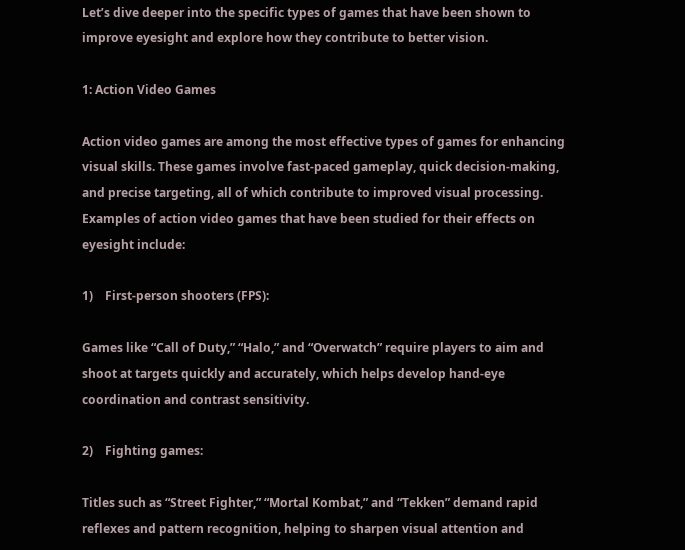Let’s dive deeper into the specific types of games that have been shown to improve eyesight and explore how they contribute to better vision.

1: Action Video Games

Action video games are among the most effective types of games for enhancing visual skills. These games involve fast-paced gameplay, quick decision-making, and precise targeting, all of which contribute to improved visual processing. Examples of action video games that have been studied for their effects on eyesight include:

1)    First-person shooters (FPS):

Games like “Call of Duty,” “Halo,” and “Overwatch” require players to aim and shoot at targets quickly and accurately, which helps develop hand-eye coordination and contrast sensitivity.

2)    Fighting games:

Titles such as “Street Fighter,” “Mortal Kombat,” and “Tekken” demand rapid reflexes and pattern recognition, helping to sharpen visual attention and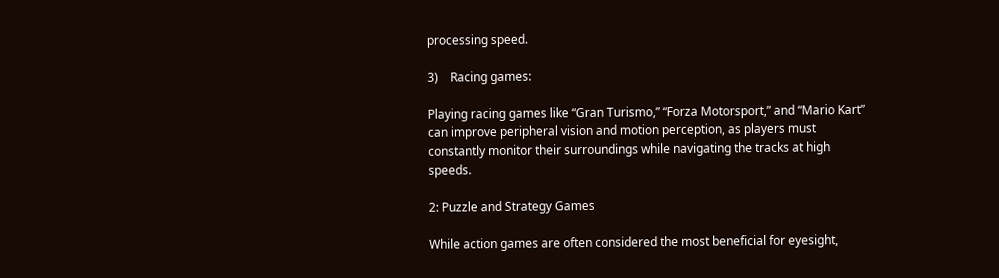processing speed.

3)    Racing games:

Playing racing games like “Gran Turismo,” “Forza Motorsport,” and “Mario Kart” can improve peripheral vision and motion perception, as players must constantly monitor their surroundings while navigating the tracks at high speeds.

2: Puzzle and Strategy Games

While action games are often considered the most beneficial for eyesight,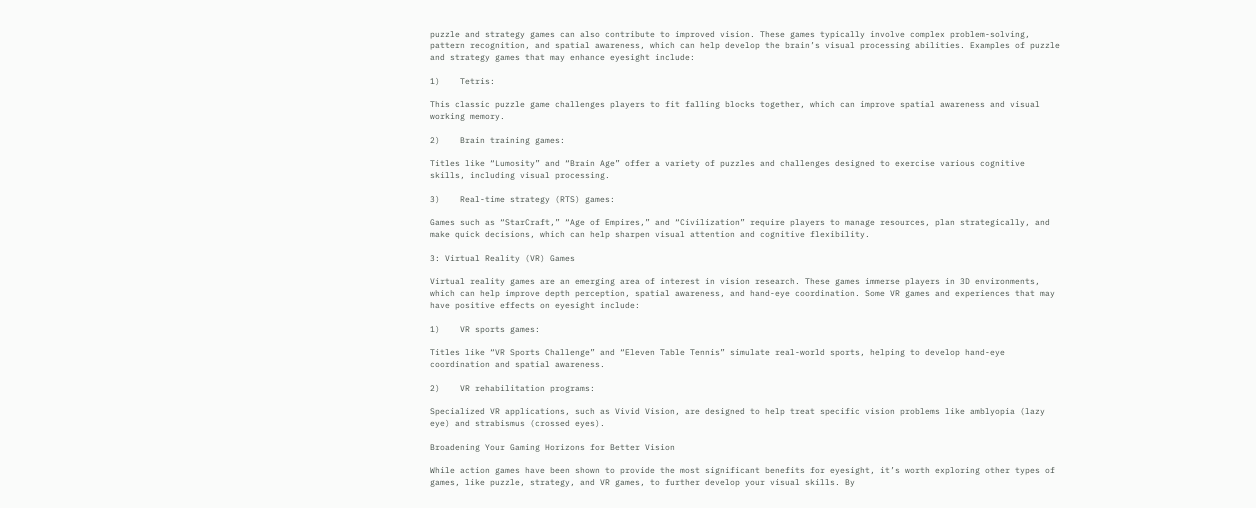puzzle and strategy games can also contribute to improved vision. These games typically involve complex problem-solving, pattern recognition, and spatial awareness, which can help develop the brain’s visual processing abilities. Examples of puzzle and strategy games that may enhance eyesight include:

1)    Tetris:

This classic puzzle game challenges players to fit falling blocks together, which can improve spatial awareness and visual working memory.

2)    Brain training games:

Titles like “Lumosity” and “Brain Age” offer a variety of puzzles and challenges designed to exercise various cognitive skills, including visual processing.

3)    Real-time strategy (RTS) games:

Games such as “StarCraft,” “Age of Empires,” and “Civilization” require players to manage resources, plan strategically, and make quick decisions, which can help sharpen visual attention and cognitive flexibility.

3: Virtual Reality (VR) Games

Virtual reality games are an emerging area of interest in vision research. These games immerse players in 3D environments, which can help improve depth perception, spatial awareness, and hand-eye coordination. Some VR games and experiences that may have positive effects on eyesight include:

1)    VR sports games:

Titles like “VR Sports Challenge” and “Eleven Table Tennis” simulate real-world sports, helping to develop hand-eye coordination and spatial awareness.

2)    VR rehabilitation programs:

Specialized VR applications, such as Vivid Vision, are designed to help treat specific vision problems like amblyopia (lazy eye) and strabismus (crossed eyes).

Broadening Your Gaming Horizons for Better Vision

While action games have been shown to provide the most significant benefits for eyesight, it’s worth exploring other types of games, like puzzle, strategy, and VR games, to further develop your visual skills. By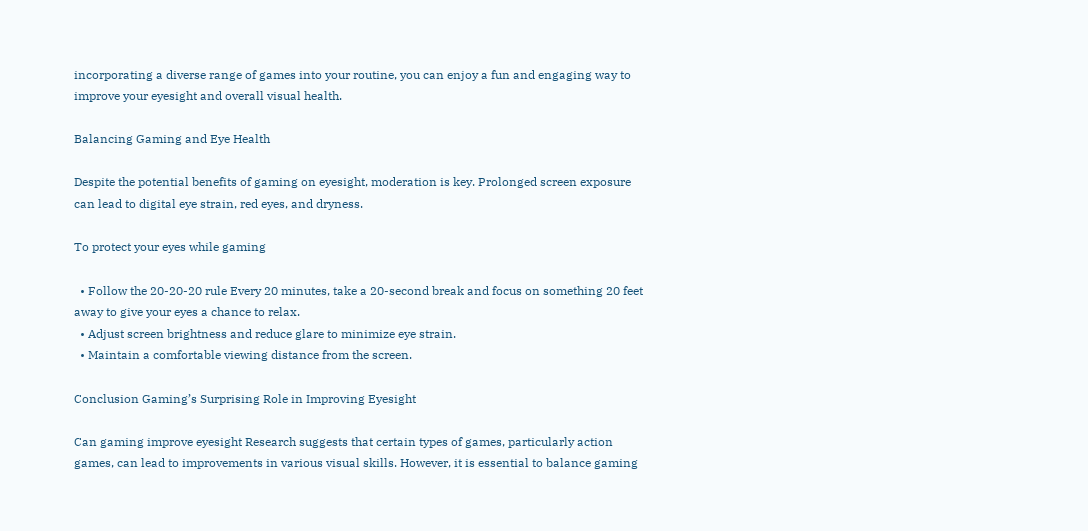incorporating a diverse range of games into your routine, you can enjoy a fun and engaging way to improve your eyesight and overall visual health.

Balancing Gaming and Eye Health

Despite the potential benefits of gaming on eyesight, moderation is key. Prolonged screen exposure can lead to digital eye strain, red eyes, and dryness.

To protect your eyes while gaming

  • Follow the 20-20-20 rule Every 20 minutes, take a 20-second break and focus on something 20 feet away to give your eyes a chance to relax.
  • Adjust screen brightness and reduce glare to minimize eye strain.
  • Maintain a comfortable viewing distance from the screen.

Conclusion Gaming’s Surprising Role in Improving Eyesight

Can gaming improve eyesight Research suggests that certain types of games, particularly action games, can lead to improvements in various visual skills. However, it is essential to balance gaming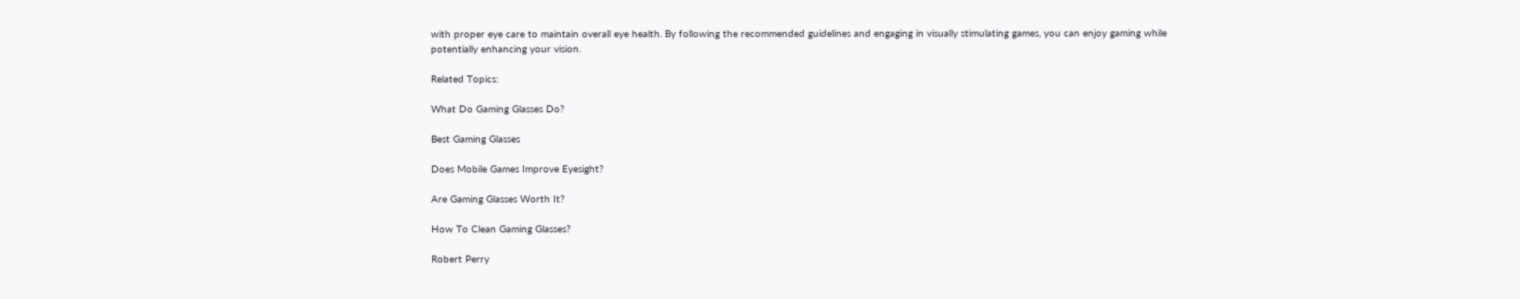with proper eye care to maintain overall eye health. By following the recommended guidelines and engaging in visually stimulating games, you can enjoy gaming while potentially enhancing your vision.

Related Topics:

What Do Gaming Glasses Do?

Best Gaming Glasses

Does Mobile Games Improve Eyesight?

Are Gaming Glasses Worth It?

How To Clean Gaming Glasses?

Robert Perry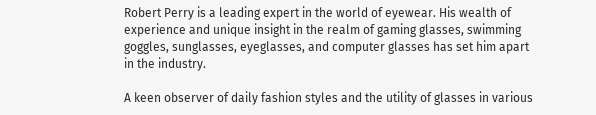Robert Perry is a leading expert in the world of eyewear. His wealth of experience and unique insight in the realm of gaming glasses, swimming goggles, sunglasses, eyeglasses, and computer glasses has set him apart in the industry.

A keen observer of daily fashion styles and the utility of glasses in various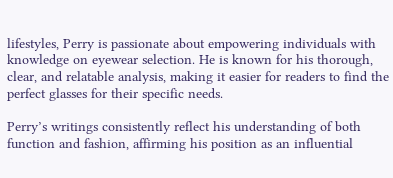lifestyles, Perry is passionate about empowering individuals with knowledge on eyewear selection. He is known for his thorough, clear, and relatable analysis, making it easier for readers to find the perfect glasses for their specific needs.

Perry’s writings consistently reflect his understanding of both function and fashion, affirming his position as an influential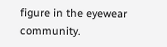figure in the eyewear community.